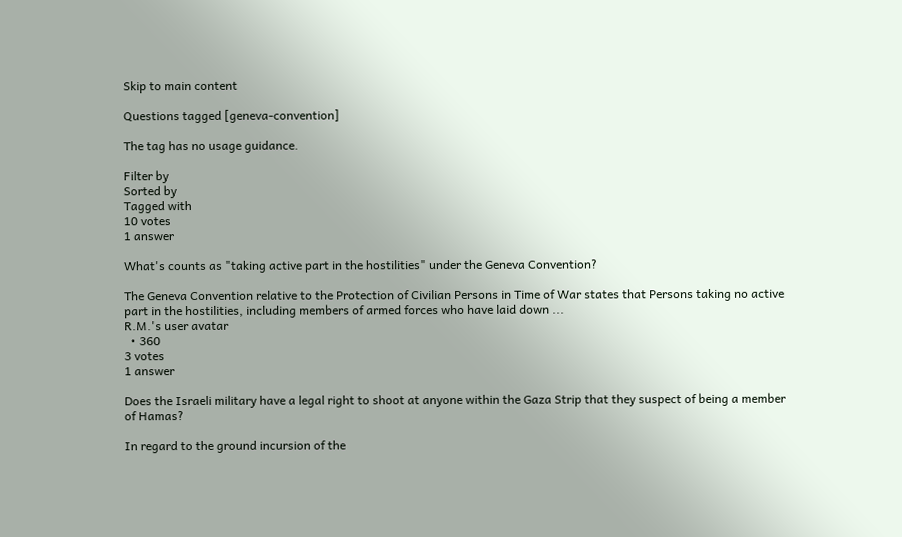Skip to main content

Questions tagged [geneva-convention]

The tag has no usage guidance.

Filter by
Sorted by
Tagged with
10 votes
1 answer

What's counts as "taking active part in the hostilities" under the Geneva Convention?

The Geneva Convention relative to the Protection of Civilian Persons in Time of War states that Persons taking no active part in the hostilities, including members of armed forces who have laid down ...
R.M.'s user avatar
  • 360
3 votes
1 answer

Does the Israeli military have a legal right to shoot at anyone within the Gaza Strip that they suspect of being a member of Hamas?

In regard to the ground incursion of the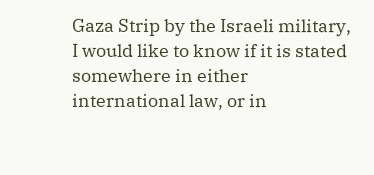Gaza Strip by the Israeli military, I would like to know if it is stated somewhere in either international law, or in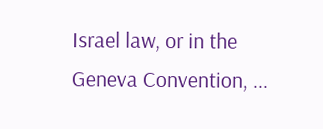Israel law, or in the Geneva Convention, ...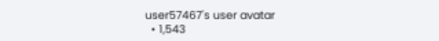user57467's user avatar
  • 1,543